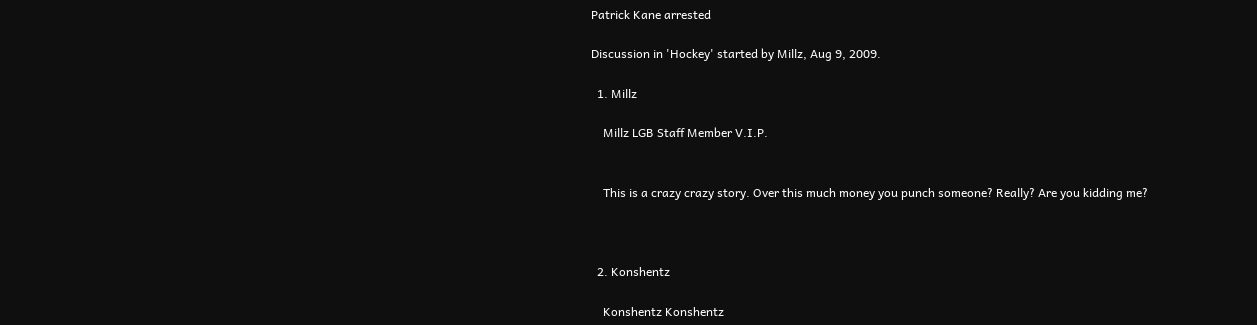Patrick Kane arrested

Discussion in 'Hockey' started by Millz, Aug 9, 2009.

  1. Millz

    Millz LGB Staff Member V.I.P.


    This is a crazy crazy story. Over this much money you punch someone? Really? Are you kidding me?



  2. Konshentz

    Konshentz Konshentz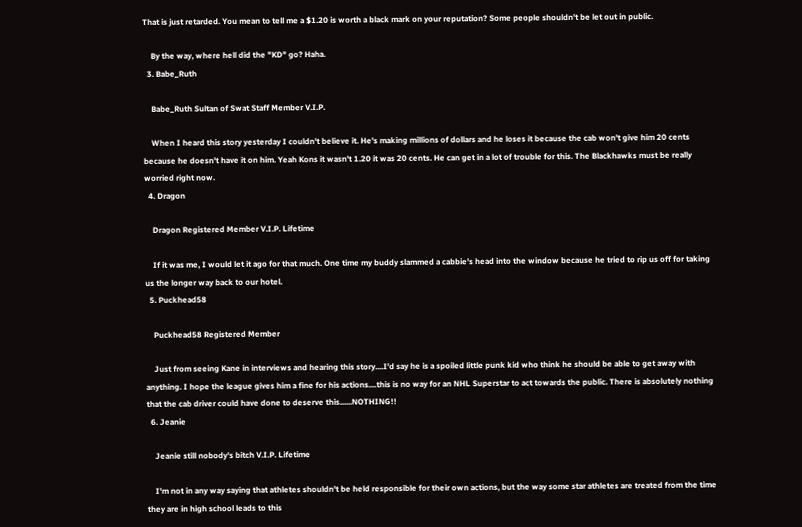That is just retarded. You mean to tell me a $1.20 is worth a black mark on your reputation? Some people shouldn't be let out in public.

    By the way, where hell did the "KD" go? Haha.
  3. Babe_Ruth

    Babe_Ruth Sultan of Swat Staff Member V.I.P.

    When I heard this story yesterday I couldn't believe it. He's making millions of dollars and he loses it because the cab won't give him 20 cents because he doesn't have it on him. Yeah Kons it wasn't 1.20 it was 20 cents. He can get in a lot of trouble for this. The Blackhawks must be really worried right now.
  4. Dragon

    Dragon Registered Member V.I.P. Lifetime

    If it was me, I would let it ago for that much. One time my buddy slammed a cabbie's head into the window because he tried to rip us off for taking us the longer way back to our hotel.
  5. Puckhead58

    Puckhead58 Registered Member

    Just from seeing Kane in interviews and hearing this story....I'd say he is a spoiled little punk kid who think he should be able to get away with anything. I hope the league gives him a fine for his actions....this is no way for an NHL Superstar to act towards the public. There is absolutely nothing that the cab driver could have done to deserve this......NOTHING!!
  6. Jeanie

    Jeanie still nobody's bitch V.I.P. Lifetime

    I'm not in any way saying that athletes shouldn't be held responsible for their own actions, but the way some star athletes are treated from the time they are in high school leads to this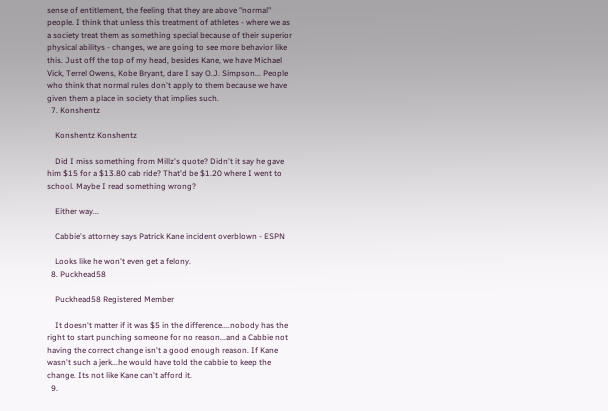sense of entitlement, the feeling that they are above "normal" people. I think that unless this treatment of athletes - where we as a society treat them as something special because of their superior physical abilitys - changes, we are going to see more behavior like this. Just off the top of my head, besides Kane, we have Michael Vick, Terrel Owens, Kobe Bryant, dare I say O.J. Simpson... People who think that normal rules don't apply to them because we have given them a place in society that implies such.
  7. Konshentz

    Konshentz Konshentz

    Did I miss something from Millz's quote? Didn't it say he gave him $15 for a $13.80 cab ride? That'd be $1.20 where I went to school. Maybe I read something wrong?

    Either way...

    Cabbie's attorney says Patrick Kane incident overblown - ESPN

    Looks like he won't even get a felony.
  8. Puckhead58

    Puckhead58 Registered Member

    It doesn't matter if it was $5 in the difference....nobody has the right to start punching someone for no reason...and a Cabbie not having the correct change isn't a good enough reason. If Kane wasn't such a jerk...he would have told the cabbie to keep the change. Its not like Kane can't afford it.
  9.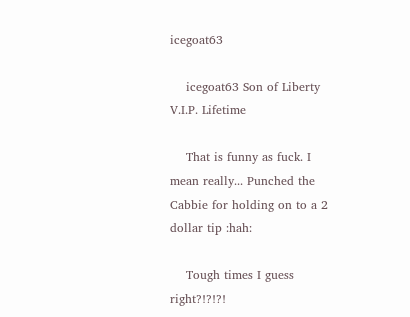icegoat63

    icegoat63 Son of Liberty V.I.P. Lifetime

    That is funny as fuck. I mean really... Punched the Cabbie for holding on to a 2 dollar tip :hah:

    Tough times I guess right?!?!?!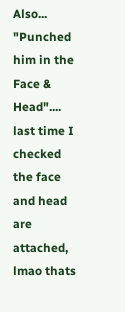Also... "Punched him in the Face & Head".... last time I checked the face and head are attached, lmao thats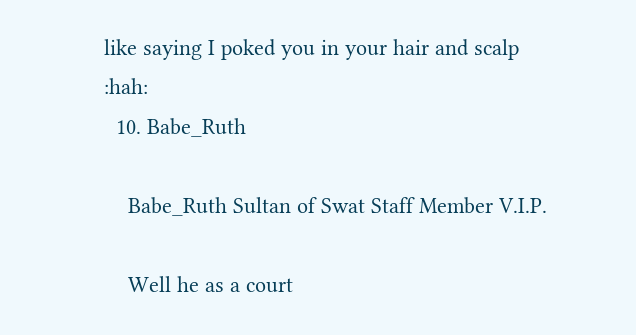like saying I poked you in your hair and scalp :hah:
  10. Babe_Ruth

    Babe_Ruth Sultan of Swat Staff Member V.I.P.

    Well he as a court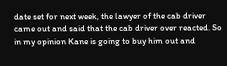date set for next week, the lawyer of the cab driver came out and said that the cab driver over reacted. So in my opinion Kane is going to buy him out and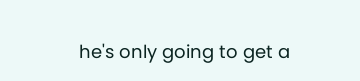he's only going to get a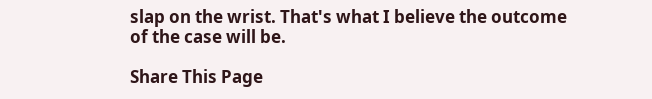slap on the wrist. That's what I believe the outcome of the case will be.

Share This Page